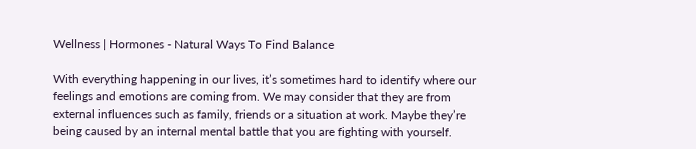Wellness | Hormones - Natural Ways To Find Balance

With everything happening in our lives, it’s sometimes hard to identify where our feelings and emotions are coming from. We may consider that they are from external influences such as family, friends or a situation at work. Maybe they’re being caused by an internal mental battle that you are fighting with yourself.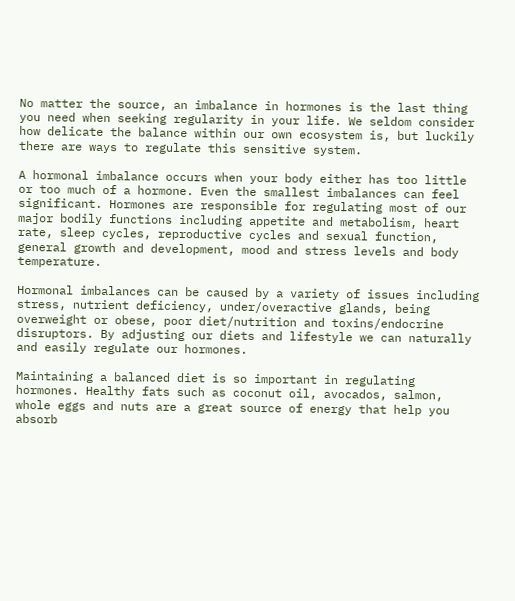No matter the source, an imbalance in hormones is the last thing you need when seeking regularity in your life. We seldom consider how delicate the balance within our own ecosystem is, but luckily there are ways to regulate this sensitive system.

A hormonal imbalance occurs when your body either has too little or too much of a hormone. Even the smallest imbalances can feel significant. Hormones are responsible for regulating most of our major bodily functions including appetite and metabolism, heart rate, sleep cycles, reproductive cycles and sexual function, general growth and development, mood and stress levels and body temperature.

Hormonal imbalances can be caused by a variety of issues including stress, nutrient deficiency, under/overactive glands, being overweight or obese, poor diet/nutrition and toxins/endocrine disruptors. By adjusting our diets and lifestyle we can naturally and easily regulate our hormones.

Maintaining a balanced diet is so important in regulating hormones. Healthy fats such as coconut oil, avocados, salmon, whole eggs and nuts are a great source of energy that help you absorb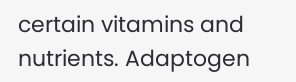certain vitamins and nutrients. Adaptogen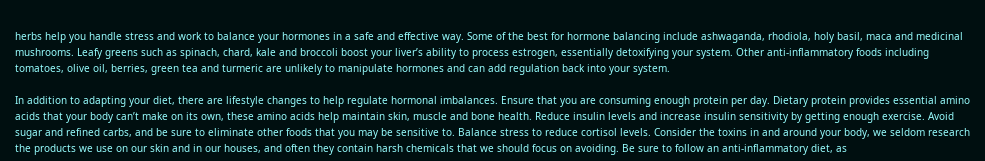herbs help you handle stress and work to balance your hormones in a safe and effective way. Some of the best for hormone balancing include ashwaganda, rhodiola, holy basil, maca and medicinal mushrooms. Leafy greens such as spinach, chard, kale and broccoli boost your liver’s ability to process estrogen, essentially detoxifying your system. Other anti-inflammatory foods including tomatoes, olive oil, berries, green tea and turmeric are unlikely to manipulate hormones and can add regulation back into your system.

In addition to adapting your diet, there are lifestyle changes to help regulate hormonal imbalances. Ensure that you are consuming enough protein per day. Dietary protein provides essential amino acids that your body can’t make on its own, these amino acids help maintain skin, muscle and bone health. Reduce insulin levels and increase insulin sensitivity by getting enough exercise. Avoid sugar and refined carbs, and be sure to eliminate other foods that you may be sensitive to. Balance stress to reduce cortisol levels. Consider the toxins in and around your body, we seldom research the products we use on our skin and in our houses, and often they contain harsh chemicals that we should focus on avoiding. Be sure to follow an anti-inflammatory diet, as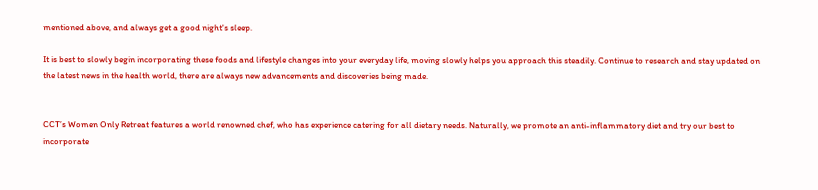mentioned above, and always get a good night's sleep.

It is best to slowly begin incorporating these foods and lifestyle changes into your everyday life, moving slowly helps you approach this steadily. Continue to research and stay updated on the latest news in the health world, there are always new advancements and discoveries being made.


CCT’s Women Only Retreat features a world renowned chef, who has experience catering for all dietary needs. Naturally, we promote an anti-inflammatory diet and try our best to incorporate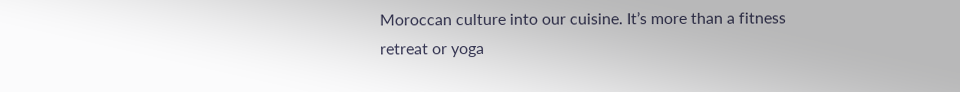Moroccan culture into our cuisine. It’s more than a fitness retreat or yoga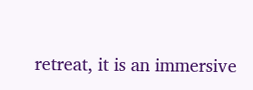retreat, it is an immersive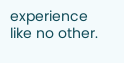experience like no other.